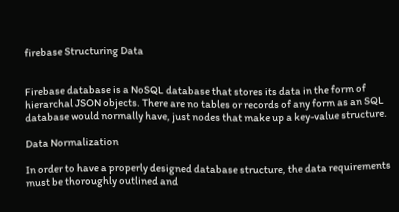firebase Structuring Data


Firebase database is a NoSQL database that stores its data in the form of hierarchal JSON objects. There are no tables or records of any form as an SQL database would normally have, just nodes that make up a key-value structure.

Data Normalization

In order to have a properly designed database structure, the data requirements must be thoroughly outlined and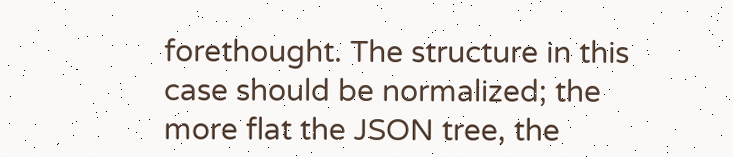forethought. The structure in this case should be normalized; the more flat the JSON tree, the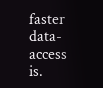faster data-access is.